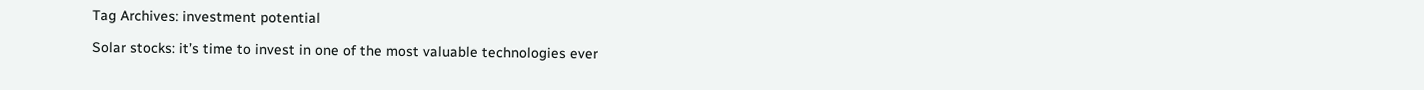Tag Archives: investment potential

Solar stocks: it’s time to invest in one of the most valuable technologies ever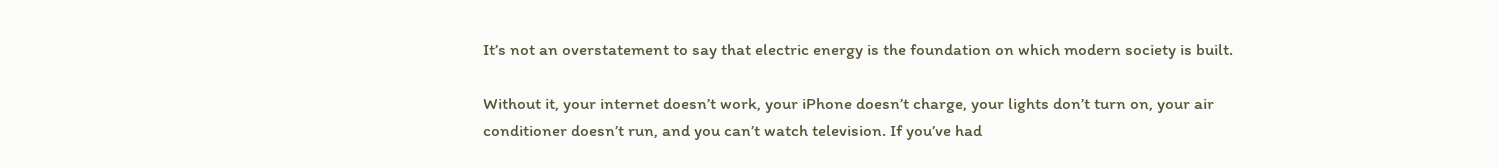It’s not an overstatement to say that electric energy is the foundation on which modern society is built.

Without it, your internet doesn’t work, your iPhone doesn’t charge, your lights don’t turn on, your air conditioner doesn’t run, and you can’t watch television. If you’ve had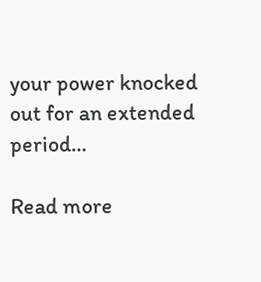your power knocked out for an extended period…

Read more